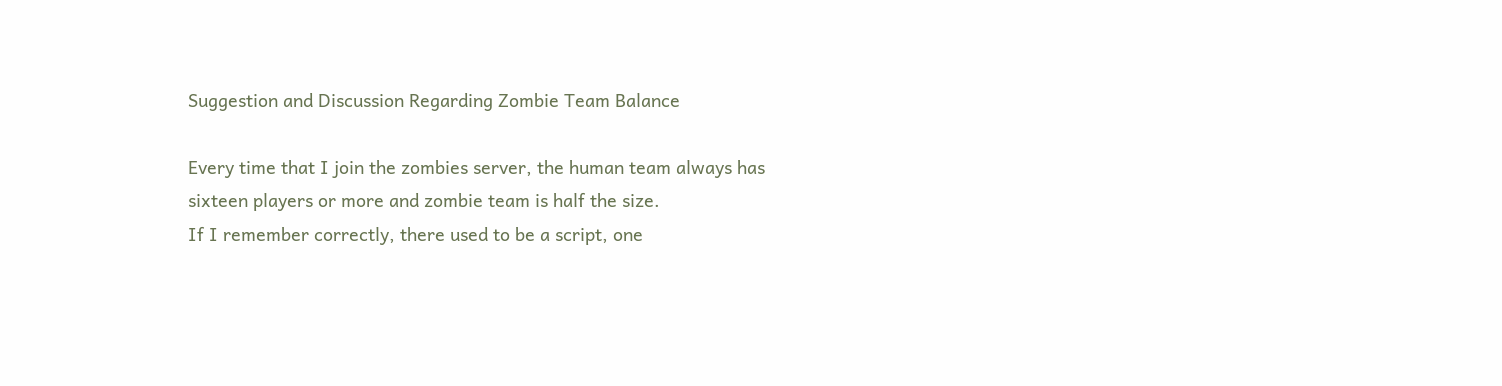Suggestion and Discussion Regarding Zombie Team Balance

Every time that I join the zombies server, the human team always has sixteen players or more and zombie team is half the size.
If I remember correctly, there used to be a script, one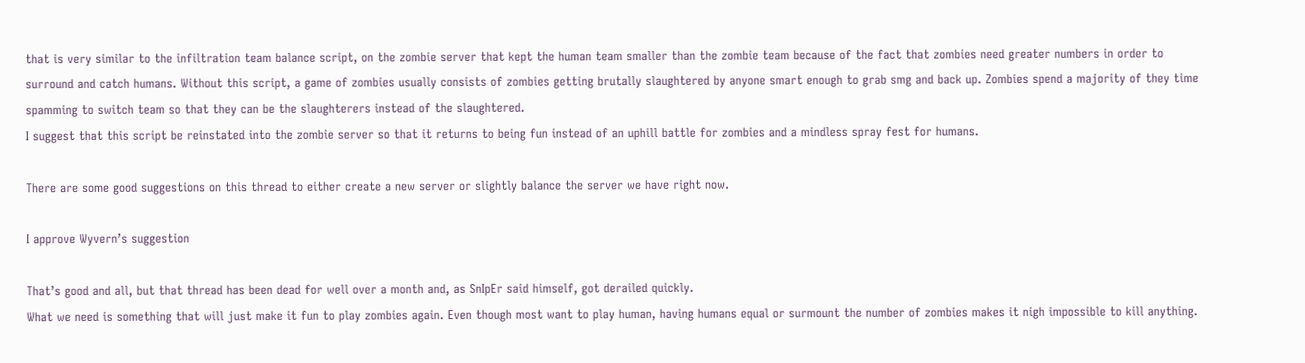that is very similar to the infiltration team balance script, on the zombie server that kept the human team smaller than the zombie team because of the fact that zombies need greater numbers in order to surround and catch humans. Without this script, a game of zombies usually consists of zombies getting brutally slaughtered by anyone smart enough to grab smg and back up. Zombies spend a majority of they time spamming to switch team so that they can be the slaughterers instead of the slaughtered.
I suggest that this script be reinstated into the zombie server so that it returns to being fun instead of an uphill battle for zombies and a mindless spray fest for humans.

There are some good suggestions on this thread to either create a new server or slightly balance the server we have right now.

I approve Wyvern’s suggestion

That’s good and all, but that thread has been dead for well over a month and, as SnIpEr said himself, got derailed quickly.
What we need is something that will just make it fun to play zombies again. Even though most want to play human, having humans equal or surmount the number of zombies makes it nigh impossible to kill anything.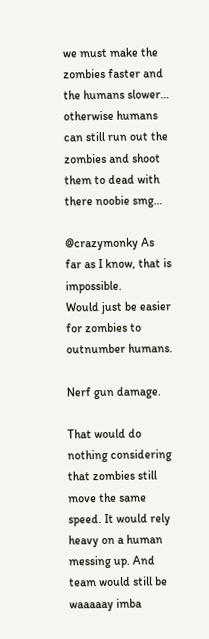we must make the zombies faster and the humans slower…
otherwise humans can still run out the zombies and shoot them to dead with there noobie smg…

@crazymonky As far as I know, that is impossible.
Would just be easier for zombies to outnumber humans.

Nerf gun damage.

That would do nothing considering that zombies still move the same speed. It would rely heavy on a human messing up. And team would still be waaaaay imba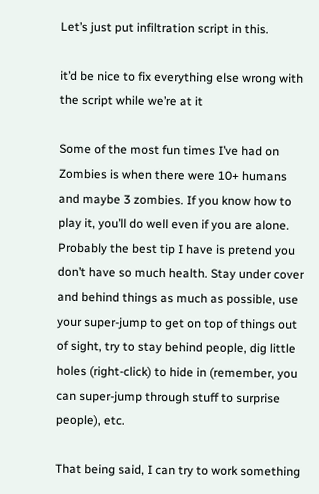Let’s just put infiltration script in this.

it’d be nice to fix everything else wrong with the script while we’re at it

Some of the most fun times I’ve had on Zombies is when there were 10+ humans and maybe 3 zombies. If you know how to play it, you’ll do well even if you are alone. Probably the best tip I have is pretend you don’t have so much health. Stay under cover and behind things as much as possible, use your super-jump to get on top of things out of sight, try to stay behind people, dig little holes (right-click) to hide in (remember, you can super-jump through stuff to surprise people), etc.

That being said, I can try to work something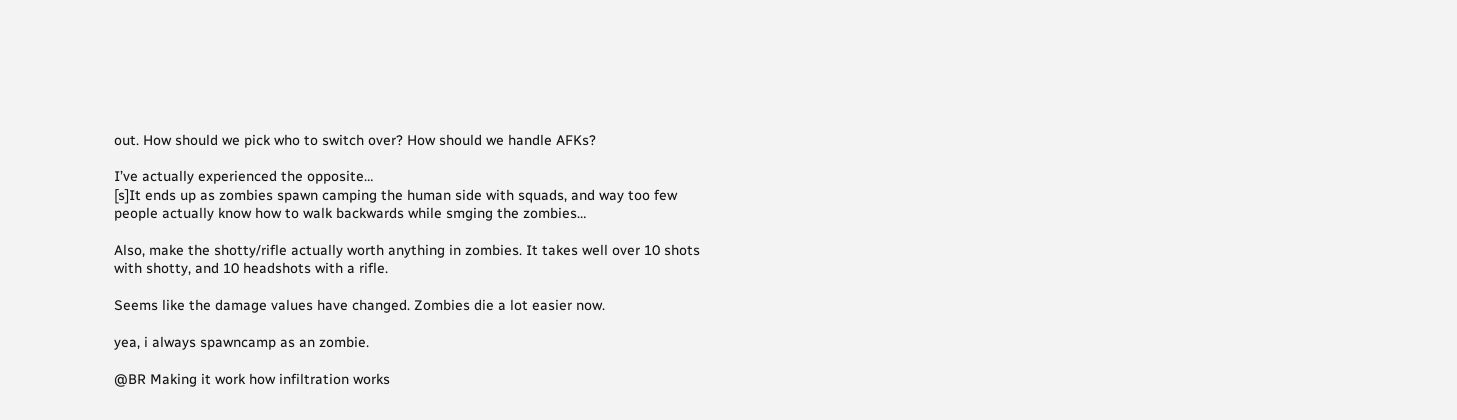out. How should we pick who to switch over? How should we handle AFKs?

I’ve actually experienced the opposite…
[s]It ends up as zombies spawn camping the human side with squads, and way too few people actually know how to walk backwards while smging the zombies…

Also, make the shotty/rifle actually worth anything in zombies. It takes well over 10 shots with shotty, and 10 headshots with a rifle.

Seems like the damage values have changed. Zombies die a lot easier now.

yea, i always spawncamp as an zombie.

@BR Making it work how infiltration works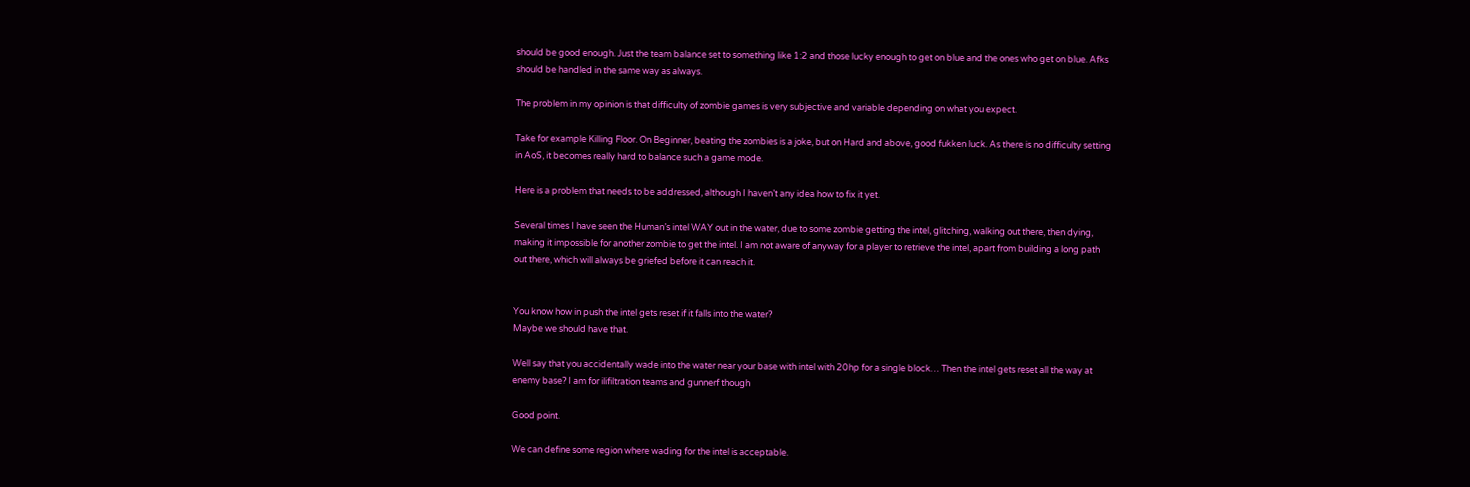should be good enough. Just the team balance set to something like 1:2 and those lucky enough to get on blue and the ones who get on blue. Afks should be handled in the same way as always.

The problem in my opinion is that difficulty of zombie games is very subjective and variable depending on what you expect.

Take for example Killing Floor. On Beginner, beating the zombies is a joke, but on Hard and above, good fukken luck. As there is no difficulty setting in AoS, it becomes really hard to balance such a game mode.

Here is a problem that needs to be addressed, although I haven’t any idea how to fix it yet.

Several times I have seen the Human’s intel WAY out in the water, due to some zombie getting the intel, glitching, walking out there, then dying, making it impossible for another zombie to get the intel. I am not aware of anyway for a player to retrieve the intel, apart from building a long path out there, which will always be griefed before it can reach it.


You know how in push the intel gets reset if it falls into the water?
Maybe we should have that.

Well say that you accidentally wade into the water near your base with intel with 20hp for a single block… Then the intel gets reset all the way at enemy base? I am for ilifiltration teams and gunnerf though

Good point.

We can define some region where wading for the intel is acceptable.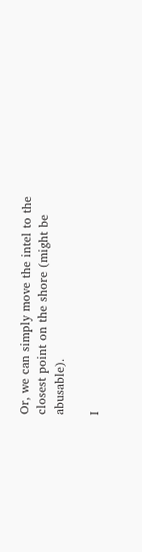Or, we can simply move the intel to the closest point on the shore (might be abusable).

I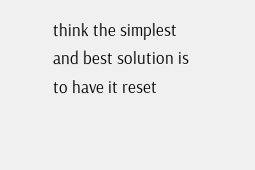think the simplest and best solution is to have it reset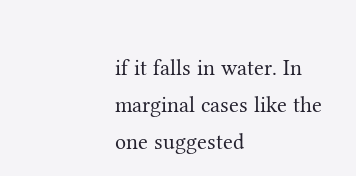if it falls in water. In marginal cases like the one suggested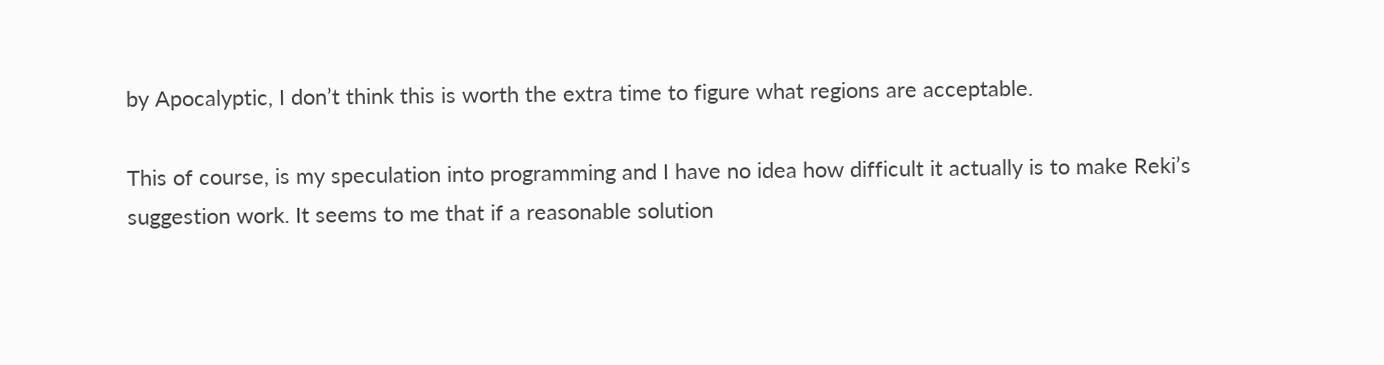by Apocalyptic, I don’t think this is worth the extra time to figure what regions are acceptable.

This of course, is my speculation into programming and I have no idea how difficult it actually is to make Reki’s suggestion work. It seems to me that if a reasonable solution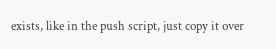exists, like in the push script, just copy it over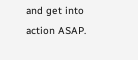and get into action ASAP.